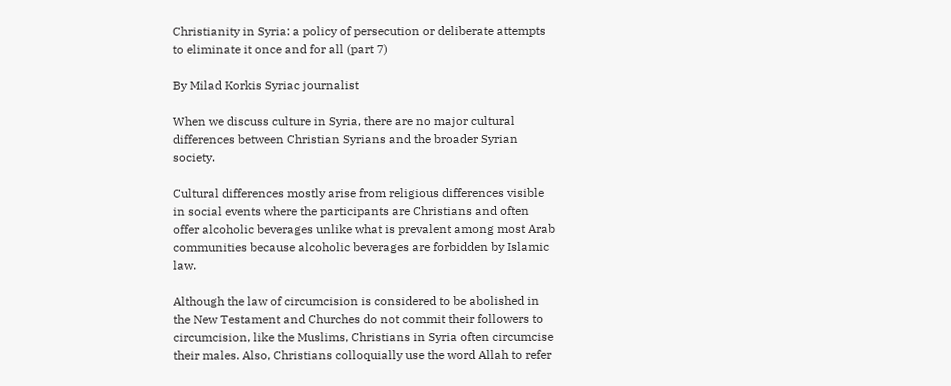Christianity in Syria: a policy of persecution or deliberate attempts to eliminate it once and for all (part 7)

By Milad Korkis Syriac journalist

When we discuss culture in Syria, there are no major cultural differences between Christian Syrians and the broader Syrian society.

Cultural differences mostly arise from religious differences visible in social events where the participants are Christians and often offer alcoholic beverages unlike what is prevalent among most Arab communities because alcoholic beverages are forbidden by Islamic law.

Although the law of circumcision is considered to be abolished in the New Testament and Churches do not commit their followers to circumcision, like the Muslims, Christians in Syria often circumcise their males. Also, Christians colloquially use the word Allah to refer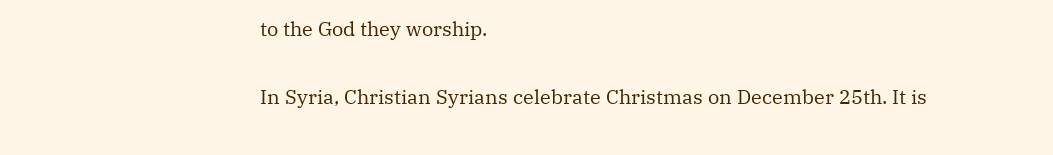to the God they worship.

In Syria, Christian Syrians celebrate Christmas on December 25th. It is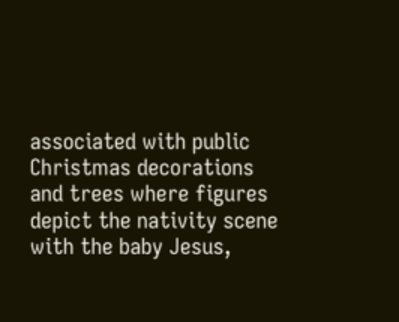associated with public Christmas decorations and trees where figures depict the nativity scene with the baby Jesus,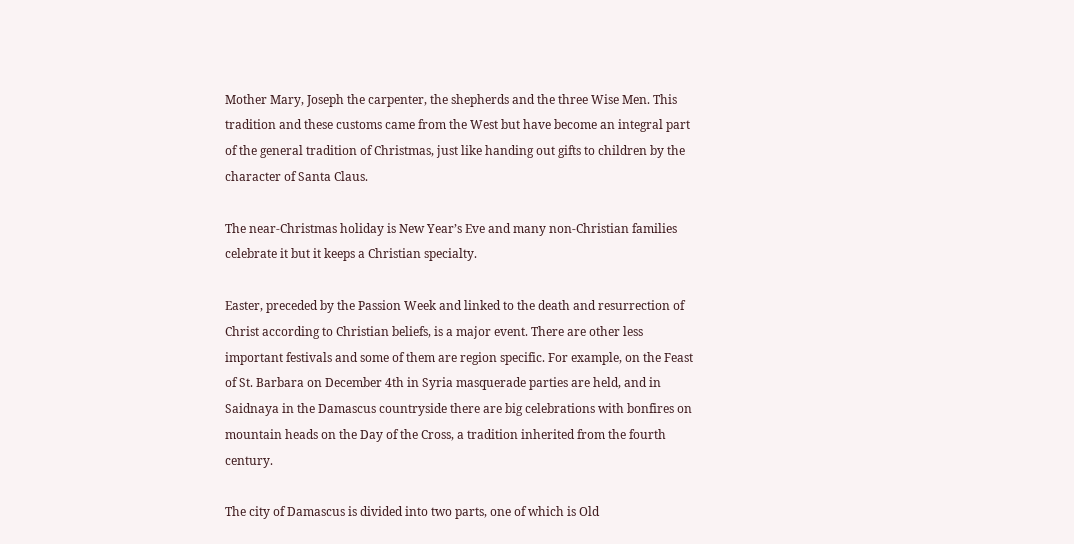Mother Mary, Joseph the carpenter, the shepherds and the three Wise Men. This tradition and these customs came from the West but have become an integral part of the general tradition of Christmas, just like handing out gifts to children by the character of Santa Claus.

The near-Christmas holiday is New Year’s Eve and many non-Christian families celebrate it but it keeps a Christian specialty.

Easter, preceded by the Passion Week and linked to the death and resurrection of Christ according to Christian beliefs, is a major event. There are other less important festivals and some of them are region specific. For example, on the Feast of St. Barbara on December 4th in Syria masquerade parties are held, and in Saidnaya in the Damascus countryside there are big celebrations with bonfires on mountain heads on the Day of the Cross, a tradition inherited from the fourth century.

The city of Damascus is divided into two parts, one of which is Old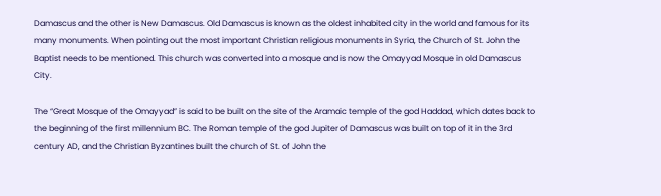Damascus and the other is New Damascus. Old Damascus is known as the oldest inhabited city in the world and famous for its many monuments. When pointing out the most important Christian religious monuments in Syria, the Church of St. John the Baptist needs to be mentioned. This church was converted into a mosque and is now the Omayyad Mosque in old Damascus City.

The “Great Mosque of the Omayyad” is said to be built on the site of the Aramaic temple of the god Haddad, which dates back to the beginning of the first millennium BC. The Roman temple of the god Jupiter of Damascus was built on top of it in the 3rd century AD, and the Christian Byzantines built the church of St. of John the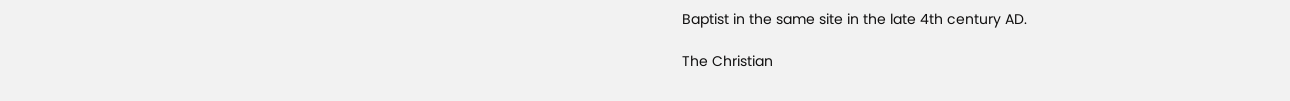Baptist in the same site in the late 4th century AD.

The Christian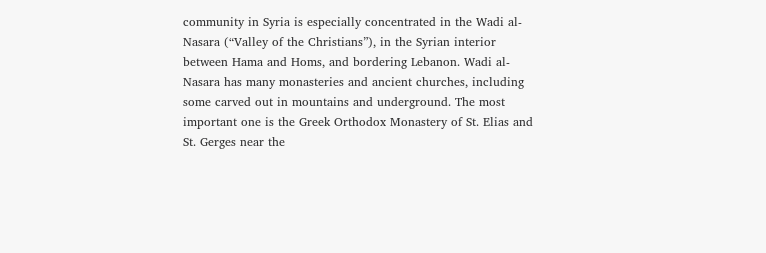community in Syria is especially concentrated in the Wadi al-Nasara (“Valley of the Christians”), in the Syrian interior between Hama and Homs, and bordering Lebanon. Wadi al-Nasara has many monasteries and ancient churches, including some carved out in mountains and underground. The most important one is the Greek Orthodox Monastery of St. Elias and St. Gerges near the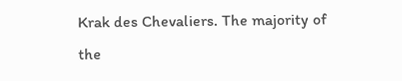Krak des Chevaliers. The majority of the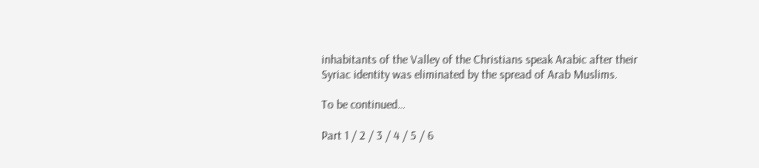inhabitants of the Valley of the Christians speak Arabic after their Syriac identity was eliminated by the spread of Arab Muslims.

To be continued…

Part 1 / 2 / 3 / 4 / 5 / 6